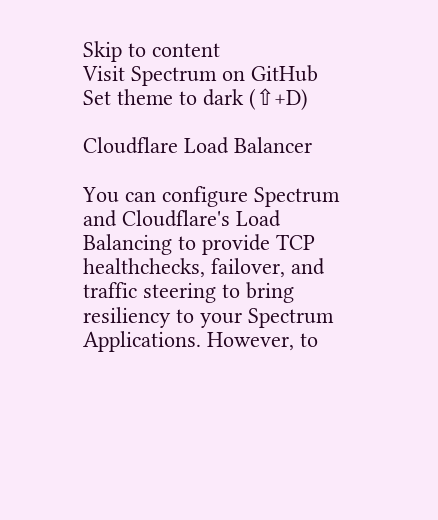Skip to content
Visit Spectrum on GitHub
Set theme to dark (⇧+D)

Cloudflare Load Balancer

You can configure Spectrum and Cloudflare's Load Balancing to provide TCP healthchecks, failover, and traffic steering to bring resiliency to your Spectrum Applications. However, to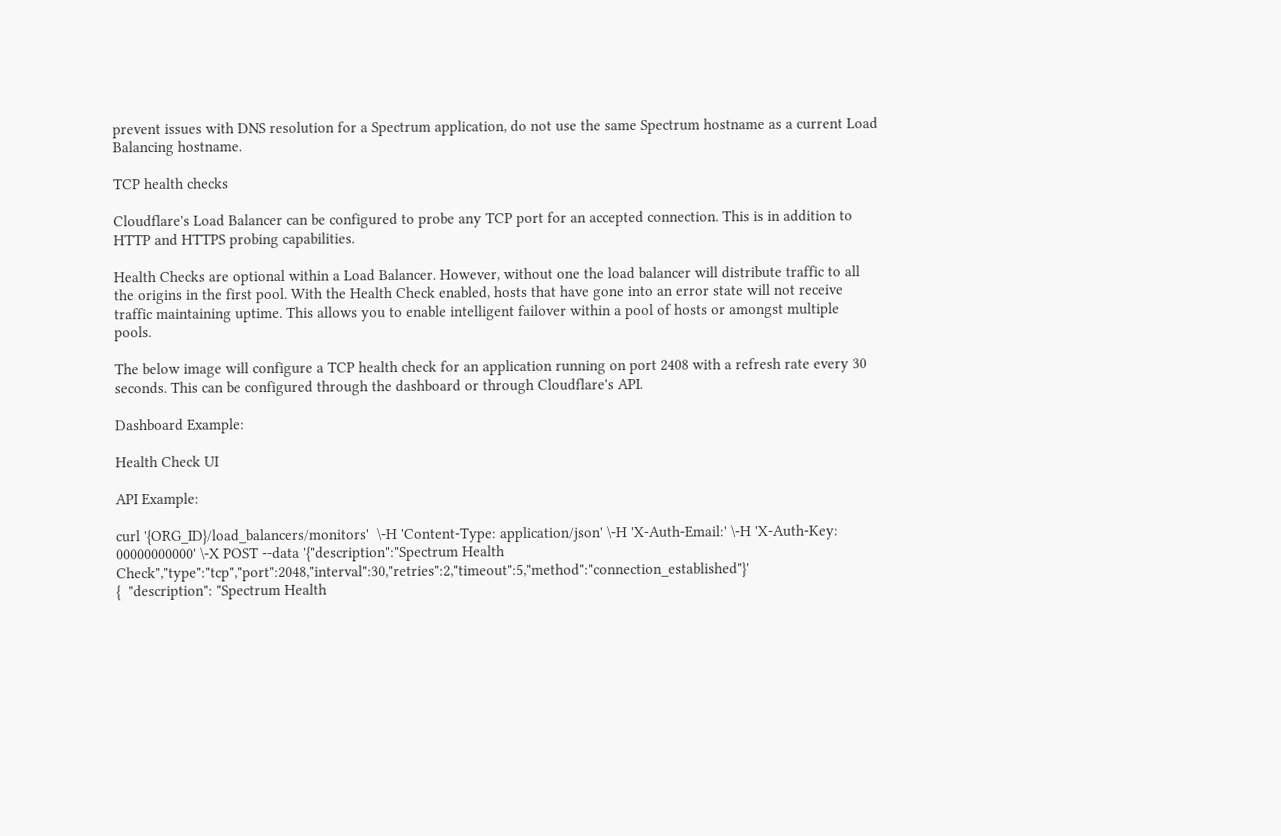prevent issues with DNS resolution for a Spectrum application, do not use the same Spectrum hostname as a current Load Balancing hostname.

TCP health checks

Cloudflare's Load Balancer can be configured to probe any TCP port for an accepted connection. This is in addition to HTTP and HTTPS probing capabilities.

Health Checks are optional within a Load Balancer. However, without one the load balancer will distribute traffic to all the origins in the first pool. With the Health Check enabled, hosts that have gone into an error state will not receive traffic maintaining uptime. This allows you to enable intelligent failover within a pool of hosts or amongst multiple pools.

The below image will configure a TCP health check for an application running on port 2408 with a refresh rate every 30 seconds. This can be configured through the dashboard or through Cloudflare's API.

Dashboard Example:

Health Check UI

API Example:

curl '{ORG_ID}/load_balancers/monitors'  \-H 'Content-Type: application/json' \-H 'X-Auth-Email:' \-H 'X-Auth-Key: 00000000000' \-X POST --data '{"description":"Spectrum Health Check","type":"tcp","port":2048,"interval":30,"retries":2,"timeout":5,"method":"connection_established"}'
{  "description": "Spectrum Health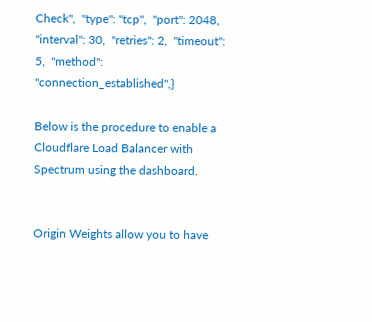Check",  "type": "tcp",  "port": 2048,  "interval": 30,  "retries": 2,  "timeout": 5,  "method": "connection_established",}

Below is the procedure to enable a Cloudflare Load Balancer with Spectrum using the dashboard.


Origin Weights allow you to have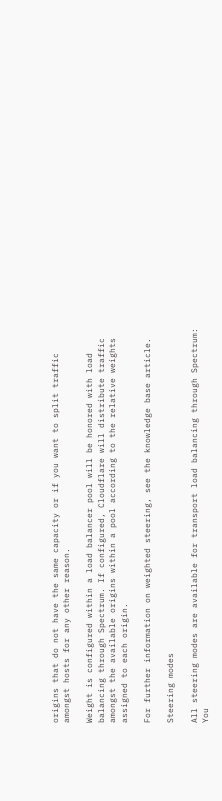origins that do not have the same capacity or if you want to split traffic amongst hosts for any other reason.

Weight is configured within a load balancer pool will be honored with load balancing through Spectrum. If configured, Cloudflare will distribute traffic amongst the available origins within a pool according to the relative weights assigned to each origin.

For further information on weighted steering, see the knowledge base article.

Steering modes

All steering modes are available for transport load balancing through Spectrum: You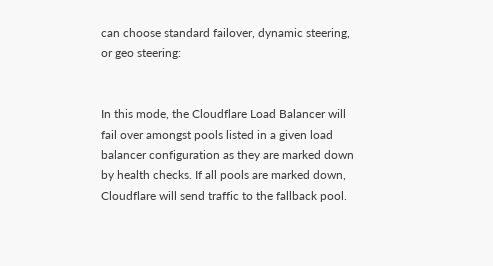can choose standard failover, dynamic steering, or geo steering:


In this mode, the Cloudflare Load Balancer will fail over amongst pools listed in a given load balancer configuration as they are marked down by health checks. If all pools are marked down, Cloudflare will send traffic to the fallback pool.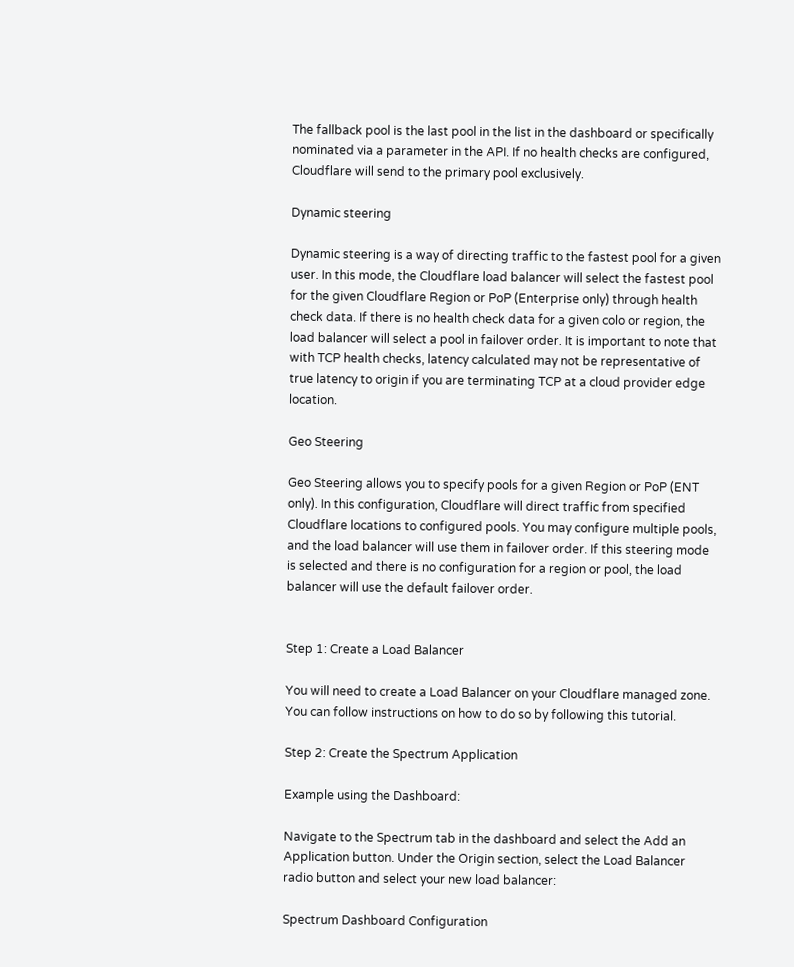The fallback pool is the last pool in the list in the dashboard or specifically nominated via a parameter in the API. If no health checks are configured, Cloudflare will send to the primary pool exclusively.

Dynamic steering

Dynamic steering is a way of directing traffic to the fastest pool for a given user. In this mode, the Cloudflare load balancer will select the fastest pool for the given Cloudflare Region or PoP (Enterprise only) through health check data. If there is no health check data for a given colo or region, the load balancer will select a pool in failover order. It is important to note that with TCP health checks, latency calculated may not be representative of true latency to origin if you are terminating TCP at a cloud provider edge location.

Geo Steering

Geo Steering allows you to specify pools for a given Region or PoP (ENT only). In this configuration, Cloudflare will direct traffic from specified Cloudflare locations to configured pools. You may configure multiple pools, and the load balancer will use them in failover order. If this steering mode is selected and there is no configuration for a region or pool, the load balancer will use the default failover order.


Step 1: Create a Load Balancer

You will need to create a Load Balancer on your Cloudflare managed zone. You can follow instructions on how to do so by following this tutorial.

Step 2: Create the Spectrum Application

Example using the Dashboard:

Navigate to the Spectrum tab in the dashboard and select the Add an Application button. Under the Origin section, select the Load Balancer radio button and select your new load balancer:

Spectrum Dashboard Configuration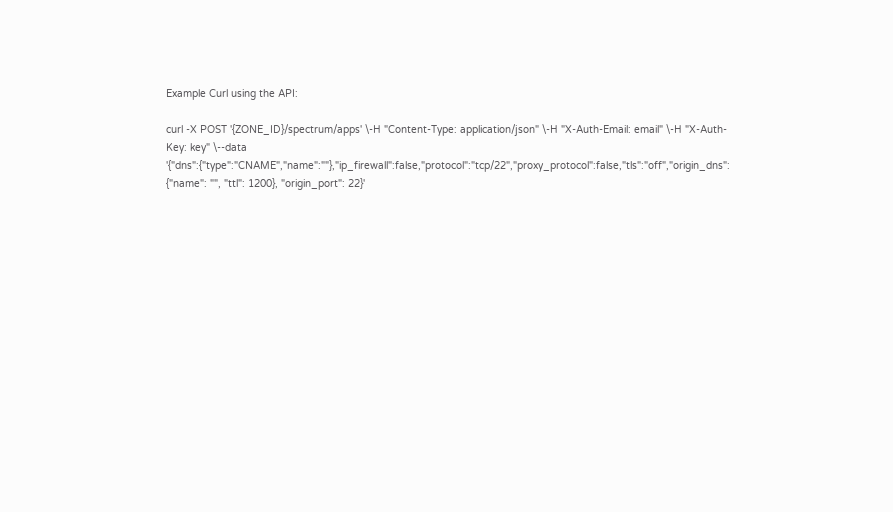Example Curl using the API:

curl -X POST '{ZONE_ID}/spectrum/apps' \-H "Content-Type: application/json" \-H "X-Auth-Email: email" \-H "X-Auth-Key: key" \--data '{"dns":{"type":"CNAME","name":""},"ip_firewall":false,"protocol":"tcp/22","proxy_protocol":false,"tls":"off","origin_dns": {"name": "", "ttl": 1200}, "origin_port": 22}'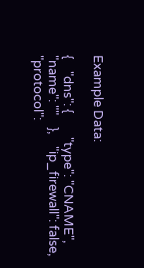Example Data:

{    "dns": {        "type": "CNAME",        "name": ""    },    "ip_firewall": false,    "protocol":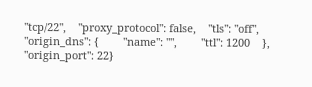"tcp/22",    "proxy_protocol": false,    "tls": "off",    "origin_dns": {        "name": "",        "ttl": 1200    },    "origin_port": 22}